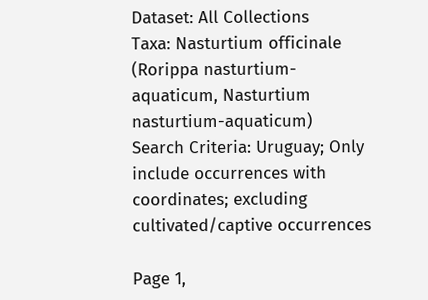Dataset: All Collections
Taxa: Nasturtium officinale (Rorippa nasturtium-aquaticum, Nasturtium nasturtium-aquaticum)
Search Criteria: Uruguay; Only include occurrences with coordinates; excluding cultivated/captive occurrences

Page 1,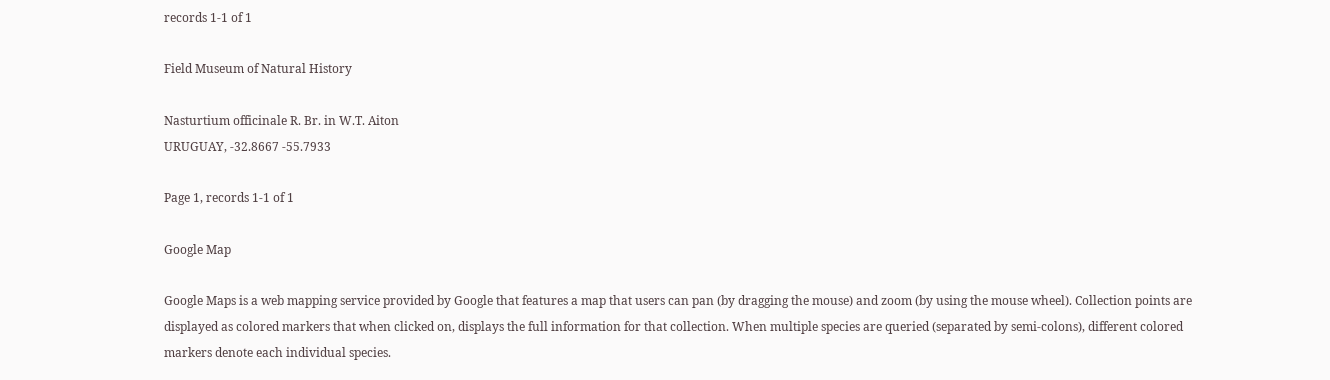records 1-1 of 1

Field Museum of Natural History

Nasturtium officinale R. Br. in W.T. Aiton
URUGUAY, -32.8667 -55.7933

Page 1, records 1-1 of 1

Google Map

Google Maps is a web mapping service provided by Google that features a map that users can pan (by dragging the mouse) and zoom (by using the mouse wheel). Collection points are displayed as colored markers that when clicked on, displays the full information for that collection. When multiple species are queried (separated by semi-colons), different colored markers denote each individual species.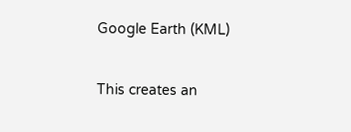Google Earth (KML)

This creates an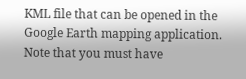KML file that can be opened in the Google Earth mapping application. Note that you must have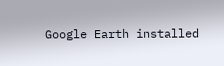Google Earth installed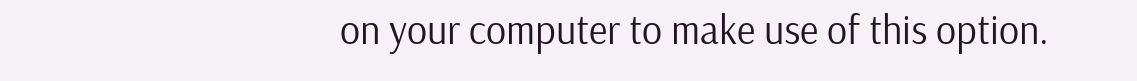on your computer to make use of this option.